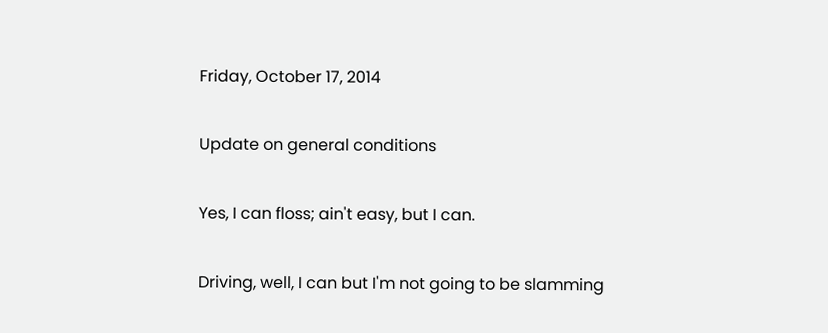Friday, October 17, 2014

Update on general conditions

Yes, I can floss; ain't easy, but I can.

Driving, well, I can but I'm not going to be slamming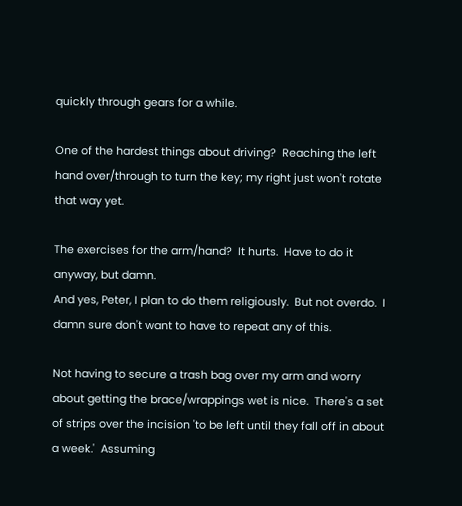quickly through gears for a while.

One of the hardest things about driving?  Reaching the left hand over/through to turn the key; my right just won't rotate that way yet.

The exercises for the arm/hand?  It hurts.  Have to do it anyway, but damn.
And yes, Peter, I plan to do them religiously.  But not overdo.  I damn sure don't want to have to repeat any of this.

Not having to secure a trash bag over my arm and worry about getting the brace/wrappings wet is nice.  There's a set of strips over the incision 'to be left until they fall off in about a week.'  Assuming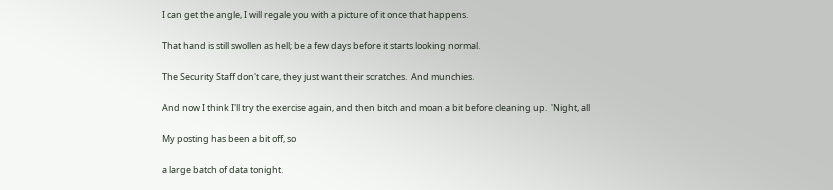I can get the angle, I will regale you with a picture of it once that happens.

That hand is still swollen as hell; be a few days before it starts looking normal.

The Security Staff don't care, they just want their scratches.  And munchies.

And now I think I'll try the exercise again, and then bitch and moan a bit before cleaning up.  'Night, all

My posting has been a bit off, so

a large batch of data tonight.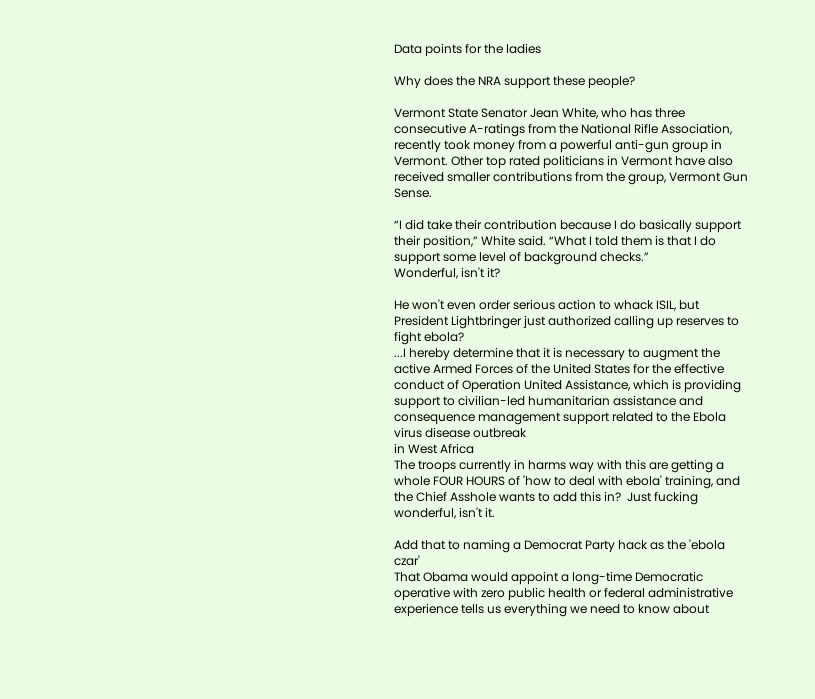Data points for the ladies

Why does the NRA support these people?

Vermont State Senator Jean White, who has three consecutive A-ratings from the National Rifle Association, recently took money from a powerful anti-gun group in Vermont. Other top rated politicians in Vermont have also received smaller contributions from the group, Vermont Gun Sense.

“I did take their contribution because I do basically support their position,” White said. “What I told them is that I do support some level of background checks.”
Wonderful, isn't it?

He won't even order serious action to whack ISIL, but President Lightbringer just authorized calling up reserves to fight ebola?
...I hereby determine that it is necessary to augment the active Armed Forces of the United States for the effective conduct of Operation United Assistance, which is providing support to civilian-led humanitarian assistance and consequence management support related to the Ebola virus disease outbreak
in West Africa
The troops currently in harms way with this are getting a whole FOUR HOURS of 'how to deal with ebola' training, and the Chief Asshole wants to add this in?  Just fucking wonderful, isn't it.

Add that to naming a Democrat Party hack as the 'ebola czar'
That Obama would appoint a long-time Democratic operative with zero public health or federal administrative experience tells us everything we need to know about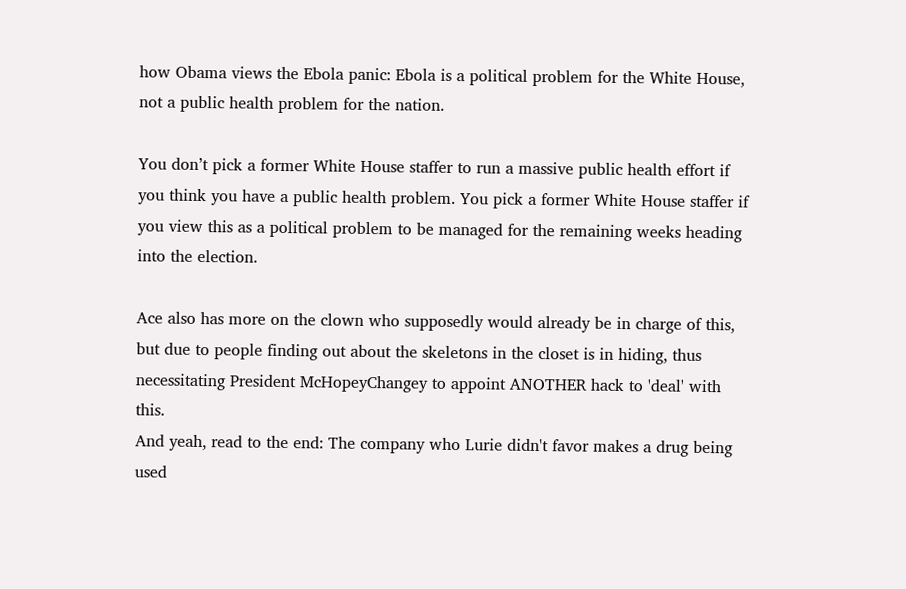how Obama views the Ebola panic: Ebola is a political problem for the White House, not a public health problem for the nation.

You don’t pick a former White House staffer to run a massive public health effort if you think you have a public health problem. You pick a former White House staffer if you view this as a political problem to be managed for the remaining weeks heading into the election.

Ace also has more on the clown who supposedly would already be in charge of this, but due to people finding out about the skeletons in the closet is in hiding, thus necessitating President McHopeyChangey to appoint ANOTHER hack to 'deal' with this.
And yeah, read to the end: The company who Lurie didn't favor makes a drug being used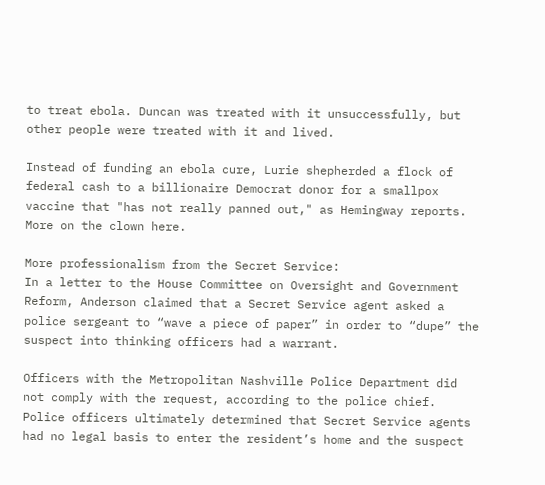to treat ebola. Duncan was treated with it unsuccessfully, but other people were treated with it and lived.

Instead of funding an ebola cure, Lurie shepherded a flock of federal cash to a billionaire Democrat donor for a smallpox vaccine that "has not really panned out," as Hemingway reports.
More on the clown here.

More professionalism from the Secret Service:
In a letter to the House Committee on Oversight and Government Reform, Anderson claimed that a Secret Service agent asked a police sergeant to “wave a piece of paper” in order to “dupe” the suspect into thinking officers had a warrant.

Officers with the Metropolitan Nashville Police Department did not comply with the request, according to the police chief. Police officers ultimately determined that Secret Service agents had no legal basis to enter the resident’s home and the suspect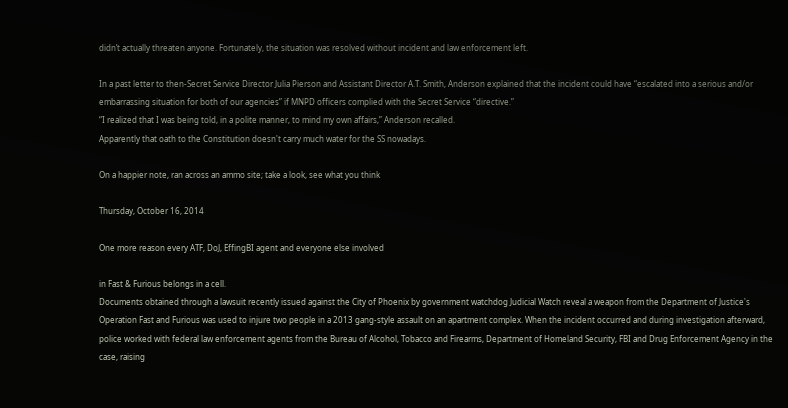didn’t actually threaten anyone. Fortunately, the situation was resolved without incident and law enforcement left.

In a past letter to then-Secret Service Director Julia Pierson and Assistant Director A.T. Smith, Anderson explained that the incident could have “escalated into a serious and/or embarrassing situation for both of our agencies” if MNPD officers complied with the Secret Service “directive.”
“I realized that I was being told, in a polite manner, to mind my own affairs,” Anderson recalled.
Apparently that oath to the Constitution doesn't carry much water for the SS nowadays.

On a happier note, ran across an ammo site; take a look, see what you think

Thursday, October 16, 2014

One more reason every ATF, DoJ, EffingBI agent and everyone else involved

in Fast & Furious belongs in a cell.
Documents obtained through a lawsuit recently issued against the City of Phoenix by government watchdog Judicial Watch reveal a weapon from the Department of Justice's Operation Fast and Furious was used to injure two people in a 2013 gang-style assault on an apartment complex. When the incident occurred and during investigation afterward, police worked with federal law enforcement agents from the Bureau of Alcohol, Tobacco and Firearms, Department of Homeland Security, FBI and Drug Enforcement Agency in the case, raising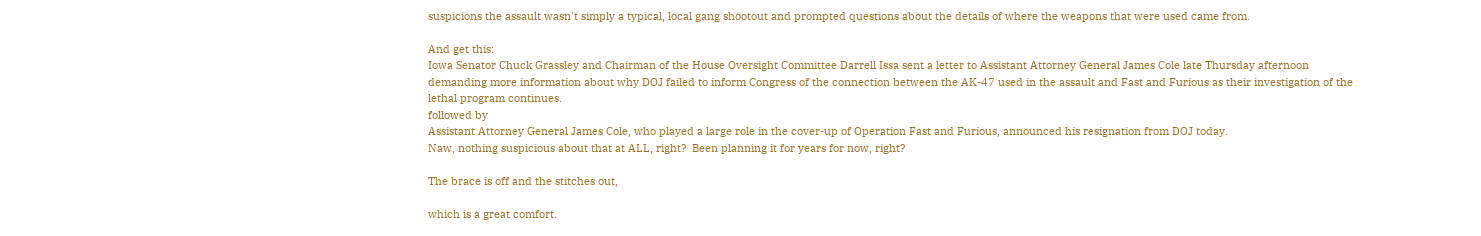suspicions the assault wasn't simply a typical, local gang shootout and prompted questions about the details of where the weapons that were used came from.

And get this:
Iowa Senator Chuck Grassley and Chairman of the House Oversight Committee Darrell Issa sent a letter to Assistant Attorney General James Cole late Thursday afternoon demanding more information about why DOJ failed to inform Congress of the connection between the AK-47 used in the assault and Fast and Furious as their investigation of the lethal program continues.
followed by
Assistant Attorney General James Cole, who played a large role in the cover-up of Operation Fast and Furious, announced his resignation from DOJ today.
Naw, nothing suspicious about that at ALL, right?  Been planning it for years for now, right?

The brace is off and the stitches out,

which is a great comfort.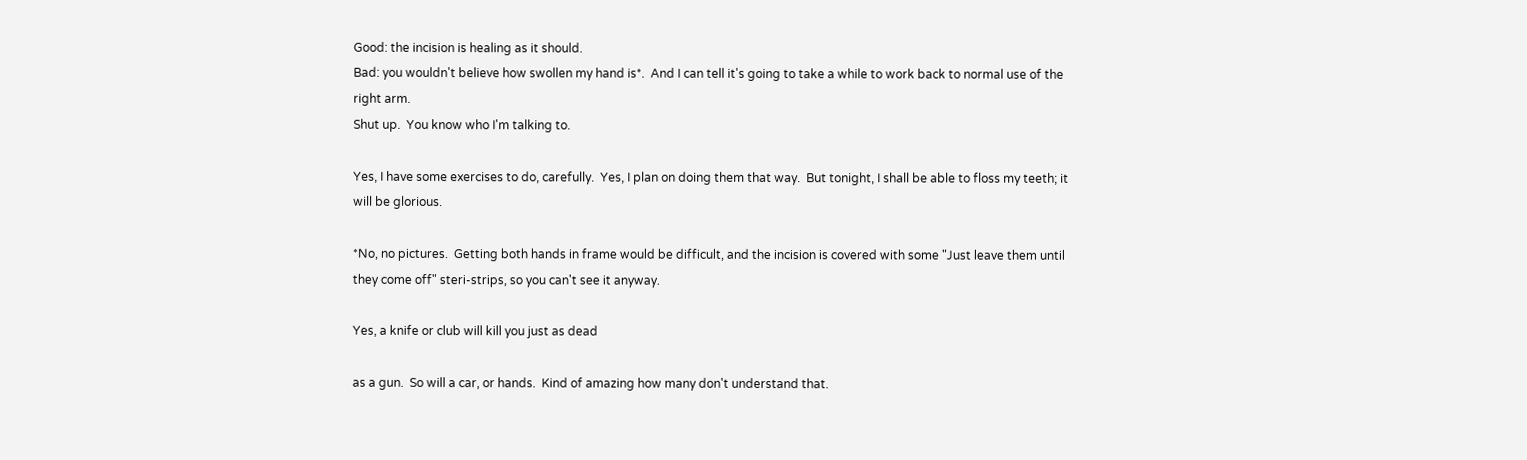Good: the incision is healing as it should.
Bad: you wouldn't believe how swollen my hand is*.  And I can tell it's going to take a while to work back to normal use of the right arm.
Shut up.  You know who I'm talking to.

Yes, I have some exercises to do, carefully.  Yes, I plan on doing them that way.  But tonight, I shall be able to floss my teeth; it will be glorious.

*No, no pictures.  Getting both hands in frame would be difficult, and the incision is covered with some "Just leave them until they come off" steri-strips, so you can't see it anyway.

Yes, a knife or club will kill you just as dead

as a gun.  So will a car, or hands.  Kind of amazing how many don't understand that.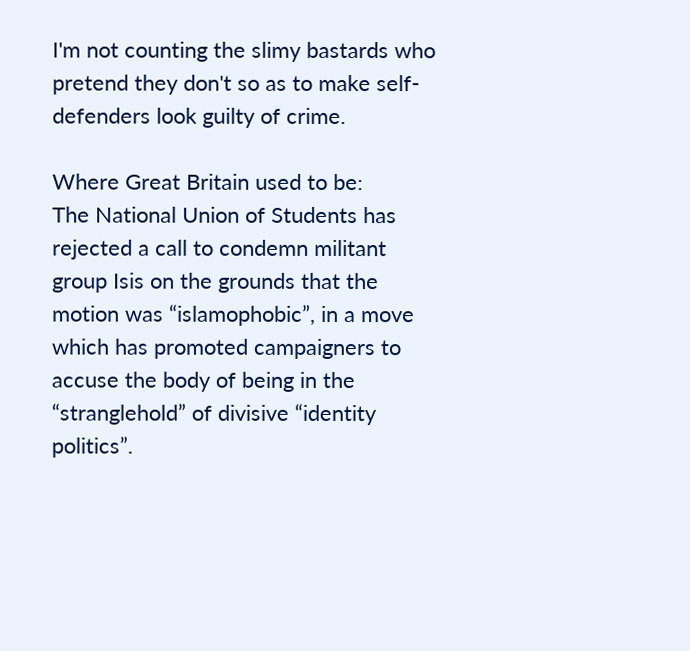I'm not counting the slimy bastards who pretend they don't so as to make self-defenders look guilty of crime.

Where Great Britain used to be:
The National Union of Students has rejected a call to condemn militant group Isis on the grounds that the motion was “islamophobic”, in a move which has promoted campaigners to accuse the body of being in the “stranglehold” of divisive “identity politics”.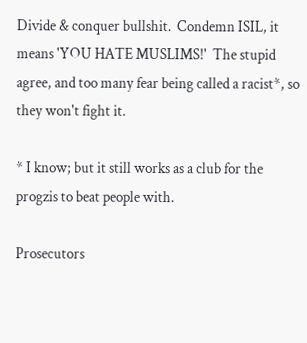Divide & conquer bullshit.  Condemn ISIL, it means 'YOU HATE MUSLIMS!'  The stupid agree, and too many fear being called a racist*, so they won't fight it.

* I know; but it still works as a club for the progzis to beat people with.

Prosecutors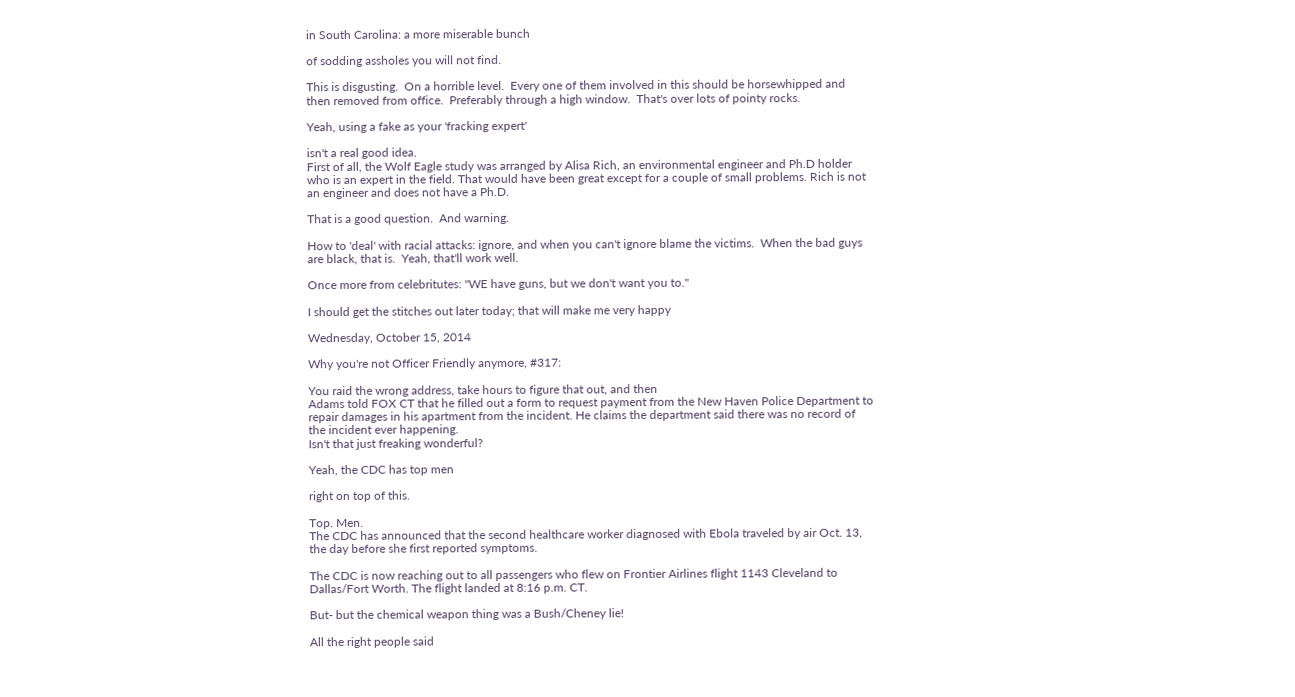in South Carolina: a more miserable bunch

of sodding assholes you will not find.

This is disgusting.  On a horrible level.  Every one of them involved in this should be horsewhipped and then removed from office.  Preferably through a high window.  That's over lots of pointy rocks.

Yeah, using a fake as your 'fracking expert'

isn't a real good idea.
First of all, the Wolf Eagle study was arranged by Alisa Rich, an environmental engineer and Ph.D holder who is an expert in the field. That would have been great except for a couple of small problems. Rich is not an engineer and does not have a Ph.D.

That is a good question.  And warning.

How to 'deal' with racial attacks: ignore, and when you can't ignore blame the victims.  When the bad guys are black, that is.  Yeah, that'll work well.

Once more from celebritutes: "WE have guns, but we don't want you to."

I should get the stitches out later today; that will make me very happy

Wednesday, October 15, 2014

Why you're not Officer Friendly anymore, #317:

You raid the wrong address, take hours to figure that out, and then
Adams told FOX CT that he filled out a form to request payment from the New Haven Police Department to repair damages in his apartment from the incident. He claims the department said there was no record of the incident ever happening.
Isn't that just freaking wonderful?

Yeah, the CDC has top men

right on top of this.

Top. Men.
The CDC has announced that the second healthcare worker diagnosed with Ebola traveled by air Oct. 13, the day before she first reported symptoms.

The CDC is now reaching out to all passengers who flew on Frontier Airlines flight 1143 Cleveland to Dallas/Fort Worth. The flight landed at 8:16 p.m. CT.

But- but the chemical weapon thing was a Bush/Cheney lie!

All the right people said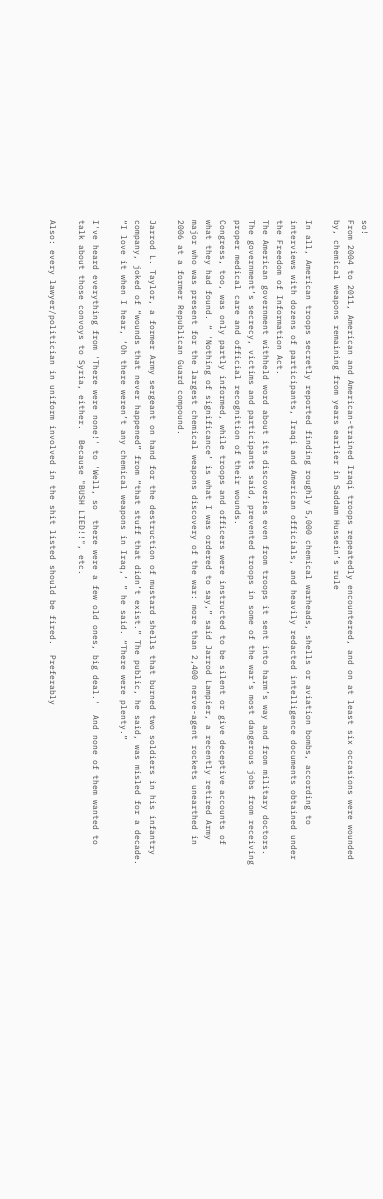so!
From 2004 to 2011, American and American-trained Iraqi troops repeatedly encountered, and on at least six occasions were wounded by, chemical weapons remaining from years earlier in Saddam Hussein’s rule

In all, American troops secretly reported finding roughly 5,000 chemical warheads, shells or aviation bombs, according to interviews with dozens of participants, Iraqi and American officials, and heavily redacted intelligence documents obtained under the Freedom of Information Act.
The American government withheld word about its discoveries even from troops it sent into harm’s way and from military doctors. The government’s secrecy, victims and participants said, prevented troops in some of the war’s most dangerous jobs from receiving proper medical care and official recognition of their wounds.
Congress, too, was only partly informed, while troops and officers were instructed to be silent or give deceptive accounts of what they had found. “ 'Nothing of significance’ is what I was ordered to say,” said Jarrod Lampier, a recently retired Army major who was present for the largest chemical weapons discovery of the war: more than 2,400 nerve-agent rockets unearthed in 2006 at a former Republican Guard compound.

Jarrod L. Taylor, a former Army sergeant on hand for the destruction of mustard shells that burned two soldiers in his infantry company, joked of “wounds that never happened” from “that stuff that didn’t exist.” The public, he said, was misled for a decade. “I love it when I hear, ‘Oh there weren’t any chemical weapons in Iraq,’ ” he said. “There were plenty.”

I've heard everything from 'There were none!' to 'Well, so  there were a few old ones, big deal.'  And none of them wanted to talk about those convoys to Syria, either.  Because "BUSH LIED!!", etc.

Also: every lawyer/politician in uniform involved in the shit listed should be fired.  Preferably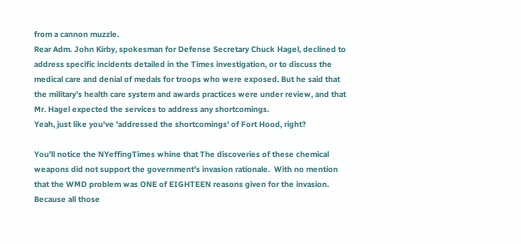from a cannon muzzle.
Rear Adm. John Kirby, spokesman for Defense Secretary Chuck Hagel, declined to address specific incidents detailed in the Times investigation, or to discuss the medical care and denial of medals for troops who were exposed. But he said that the military’s health care system and awards practices were under review, and that Mr. Hagel expected the services to address any shortcomings.
Yeah, just like you've 'addressed the shortcomings' of Fort Hood, right?

You'll notice the NYeffingTimes whine that The discoveries of these chemical weapons did not support the government’s invasion rationale.  With no mention that the WMD problem was ONE of EIGHTEEN reasons given for the invasion.  Because all those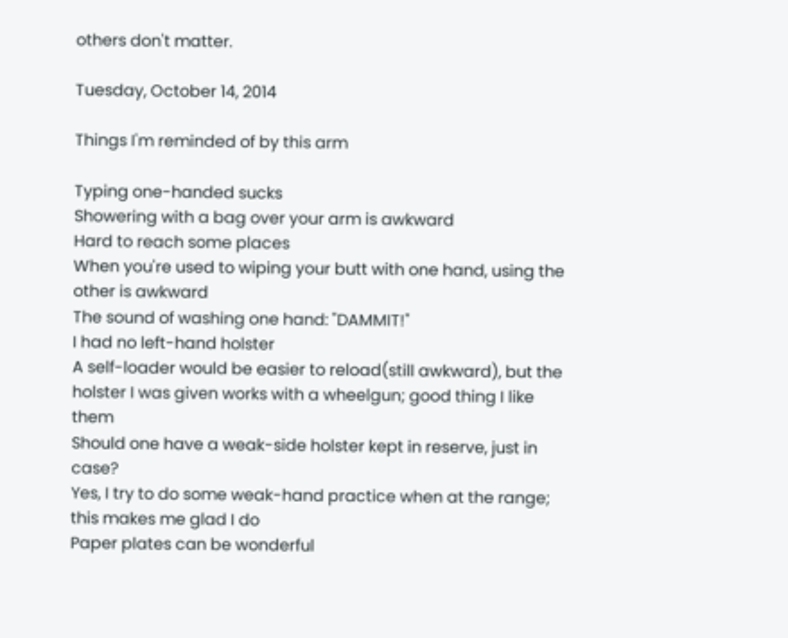others don't matter.

Tuesday, October 14, 2014

Things I'm reminded of by this arm

Typing one-handed sucks
Showering with a bag over your arm is awkward
Hard to reach some places
When you're used to wiping your butt with one hand, using the other is awkward
The sound of washing one hand: "DAMMIT!"
I had no left-hand holster
A self-loader would be easier to reload(still awkward), but the holster I was given works with a wheelgun; good thing I like them
Should one have a weak-side holster kept in reserve, just in case?
Yes, I try to do some weak-hand practice when at the range; this makes me glad I do
Paper plates can be wonderful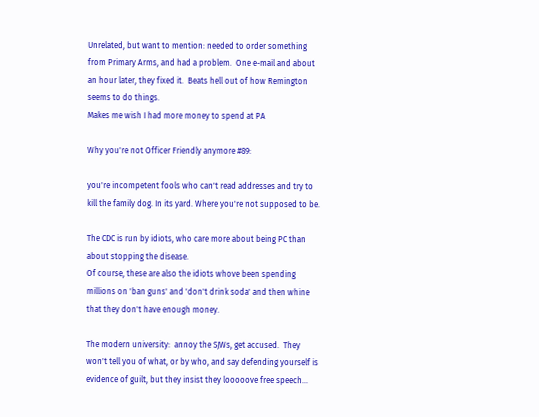Unrelated, but want to mention: needed to order something from Primary Arms, and had a problem.  One e-mail and about an hour later, they fixed it.  Beats hell out of how Remington seems to do things.
Makes me wish I had more money to spend at PA

Why you're not Officer Friendly anymore #89:

you're incompetent fools who can't read addresses and try to kill the family dog. In its yard. Where you're not supposed to be.

The CDC is run by idiots, who care more about being PC than about stopping the disease.
Of course, these are also the idiots whove been spending millions on 'ban guns' and 'don't drink soda' and then whine that they don't have enough money.

The modern university:  annoy the SJWs, get accused.  They won't tell you of what, or by who, and say defending yourself is evidence of guilt, but they insist they looooove free speech...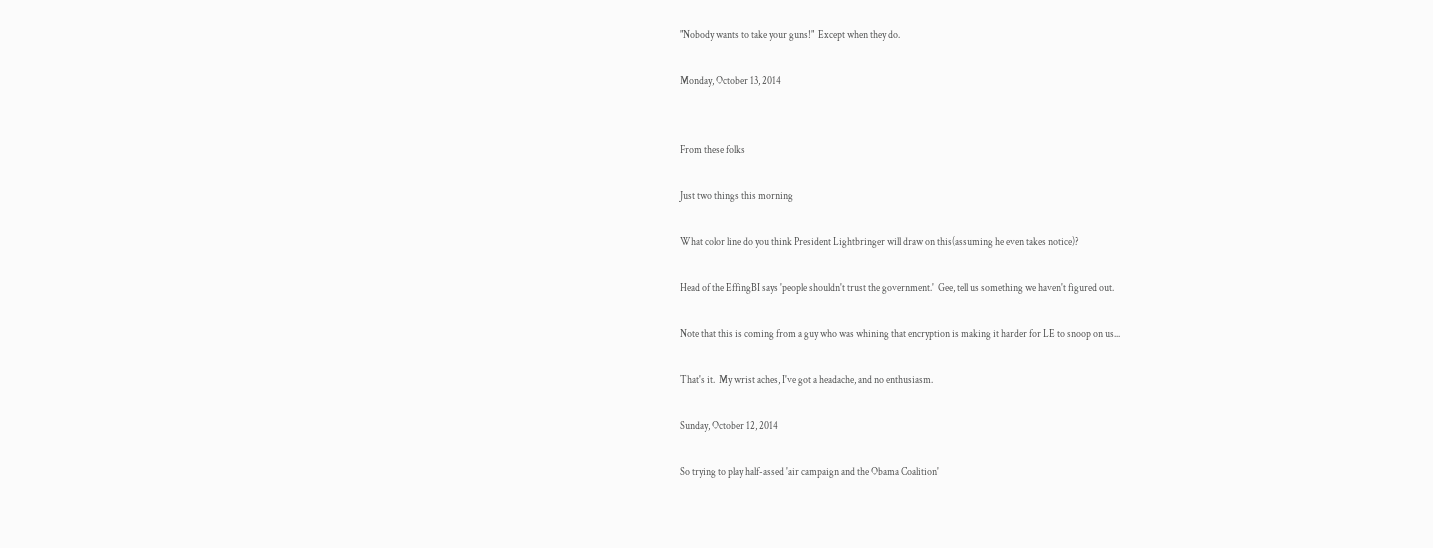"Nobody wants to take your guns!"  Except when they do.

Monday, October 13, 2014


From these folks

Just two things this morning

What color line do you think President Lightbringer will draw on this(assuming he even takes notice)?

Head of the EffingBI says 'people shouldn't trust the government.'  Gee, tell us something we haven't figured out.

Note that this is coming from a guy who was whining that encryption is making it harder for LE to snoop on us...

That's it.  My wrist aches, I've got a headache, and no enthusiasm.

Sunday, October 12, 2014

So trying to play half-assed 'air campaign and the Obama Coalition'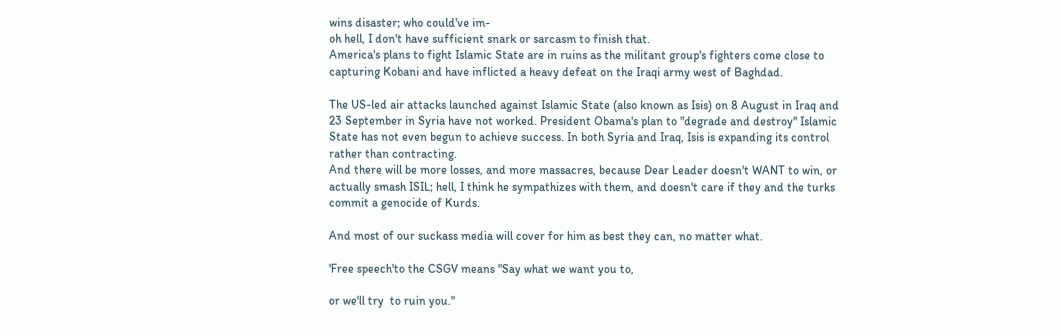wins disaster; who could've im-
oh hell, I don't have sufficient snark or sarcasm to finish that.
America's plans to fight Islamic State are in ruins as the militant group's fighters come close to capturing Kobani and have inflicted a heavy defeat on the Iraqi army west of Baghdad.

The US-led air attacks launched against Islamic State (also known as Isis) on 8 August in Iraq and 23 September in Syria have not worked. President Obama's plan to "degrade and destroy" Islamic State has not even begun to achieve success. In both Syria and Iraq, Isis is expanding its control rather than contracting.
And there will be more losses, and more massacres, because Dear Leader doesn't WANT to win, or actually smash ISIL; hell, I think he sympathizes with them, and doesn't care if they and the turks commit a genocide of Kurds.

And most of our suckass media will cover for him as best they can, no matter what.

'Free speech'to the CSGV means "Say what we want you to,

or we'll try  to ruin you."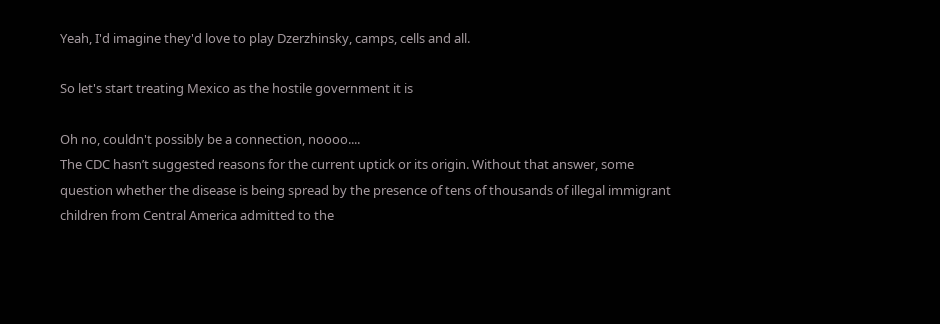Yeah, I'd imagine they'd love to play Dzerzhinsky, camps, cells and all.

So let's start treating Mexico as the hostile government it is

Oh no, couldn't possibly be a connection, noooo....
The CDC hasn’t suggested reasons for the current uptick or its origin. Without that answer, some question whether the disease is being spread by the presence of tens of thousands of illegal immigrant children from Central America admitted to the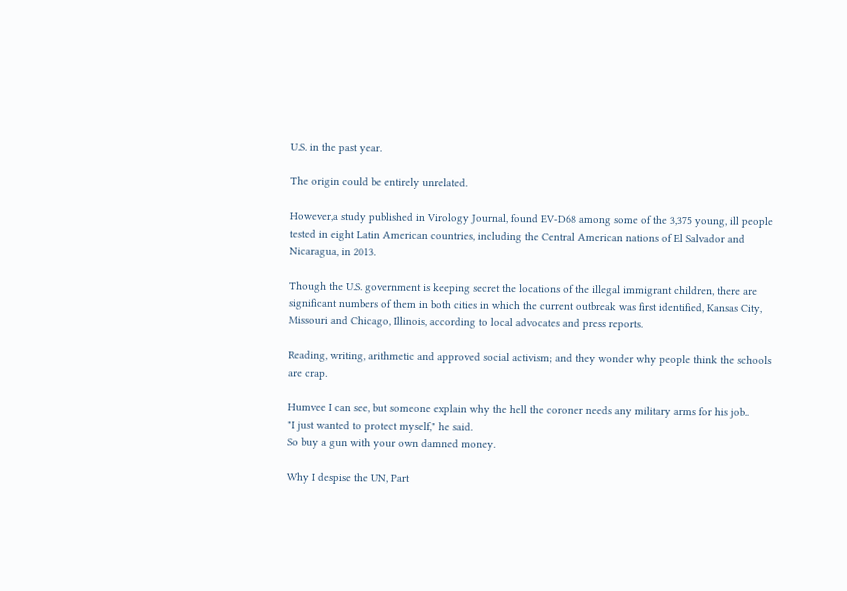U.S. in the past year.

The origin could be entirely unrelated.

However,a study published in Virology Journal, found EV-D68 among some of the 3,375 young, ill people tested in eight Latin American countries, including the Central American nations of El Salvador and Nicaragua, in 2013.

Though the U.S. government is keeping secret the locations of the illegal immigrant children, there are significant numbers of them in both cities in which the current outbreak was first identified, Kansas City, Missouri and Chicago, Illinois, according to local advocates and press reports.

Reading, writing, arithmetic and approved social activism; and they wonder why people think the schools are crap.

Humvee I can see, but someone explain why the hell the coroner needs any military arms for his job..
"I just wanted to protect myself," he said.
So buy a gun with your own damned money.

Why I despise the UN, Part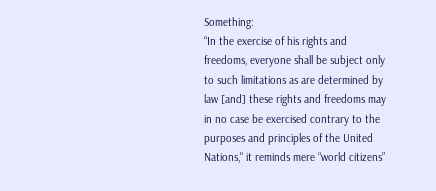Something:
“In the exercise of his rights and freedoms, everyone shall be subject only to such limitations as are determined by law [and] these rights and freedoms may in no case be exercised contrary to the purposes and principles of the United Nations," it reminds mere “world citizens”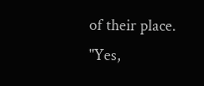of their place.
"Yes,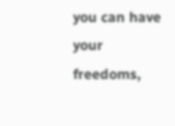you can have your freedoms,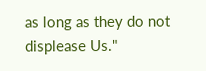as long as they do not displease Us."